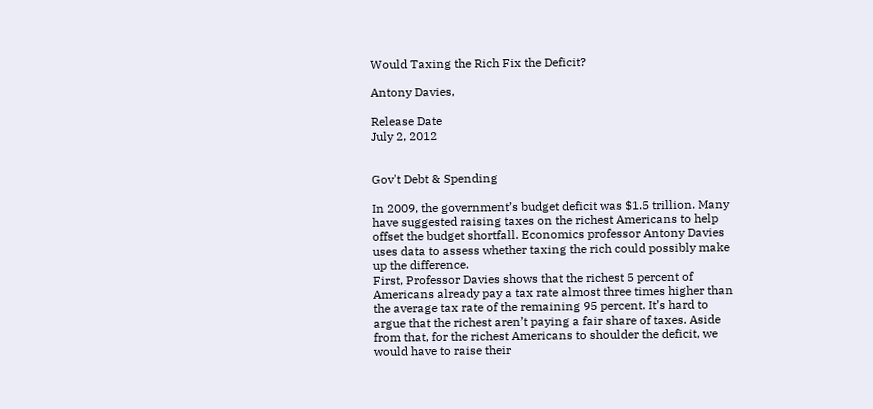Would Taxing the Rich Fix the Deficit?

Antony Davies,

Release Date
July 2, 2012


Gov't Debt & Spending

In 2009, the government’s budget deficit was $1.5 trillion. Many have suggested raising taxes on the richest Americans to help offset the budget shortfall. Economics professor Antony Davies uses data to assess whether taxing the rich could possibly make up the difference.
First, Professor Davies shows that the richest 5 percent of Americans already pay a tax rate almost three times higher than the average tax rate of the remaining 95 percent. It’s hard to argue that the richest aren’t paying a fair share of taxes. Aside from that, for the richest Americans to shoulder the deficit, we would have to raise their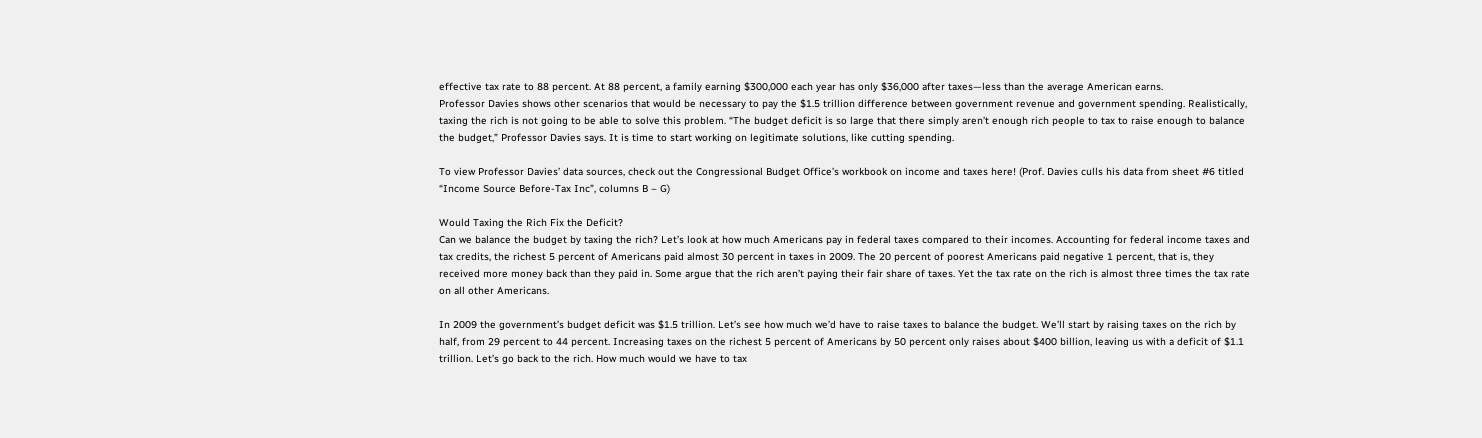effective tax rate to 88 percent. At 88 percent, a family earning $300,000 each year has only $36,000 after taxes—less than the average American earns.
Professor Davies shows other scenarios that would be necessary to pay the $1.5 trillion difference between government revenue and government spending. Realistically, taxing the rich is not going to be able to solve this problem. “The budget deficit is so large that there simply aren’t enough rich people to tax to raise enough to balance the budget,” Professor Davies says. It is time to start working on legitimate solutions, like cutting spending.

To view Professor Davies’ data sources, check out the Congressional Budget Office’s workbook on income and taxes here! (Prof. Davies culls his data from sheet #6 titled “Income Source Before-Tax Inc”, columns B – G)

Would Taxing the Rich Fix the Deficit?
Can we balance the budget by taxing the rich? Let’s look at how much Americans pay in federal taxes compared to their incomes. Accounting for federal income taxes and tax credits, the richest 5 percent of Americans paid almost 30 percent in taxes in 2009. The 20 percent of poorest Americans paid negative 1 percent, that is, they received more money back than they paid in. Some argue that the rich aren’t paying their fair share of taxes. Yet the tax rate on the rich is almost three times the tax rate on all other Americans.

In 2009 the government’s budget deficit was $1.5 trillion. Let’s see how much we’d have to raise taxes to balance the budget. We’ll start by raising taxes on the rich by half, from 29 percent to 44 percent. Increasing taxes on the richest 5 percent of Americans by 50 percent only raises about $400 billion, leaving us with a deficit of $1.1 trillion. Let’s go back to the rich. How much would we have to tax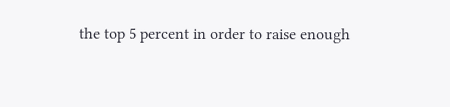the top 5 percent in order to raise enough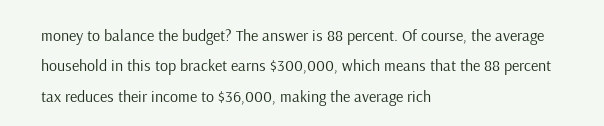money to balance the budget? The answer is 88 percent. Of course, the average household in this top bracket earns $300,000, which means that the 88 percent tax reduces their income to $36,000, making the average rich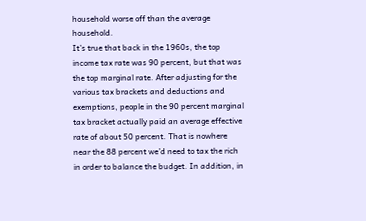household worse off than the average household.
It’s true that back in the 1960s, the top income tax rate was 90 percent, but that was the top marginal rate. After adjusting for the various tax brackets and deductions and exemptions, people in the 90 percent marginal tax bracket actually paid an average effective rate of about 50 percent. That is nowhere near the 88 percent we’d need to tax the rich in order to balance the budget. In addition, in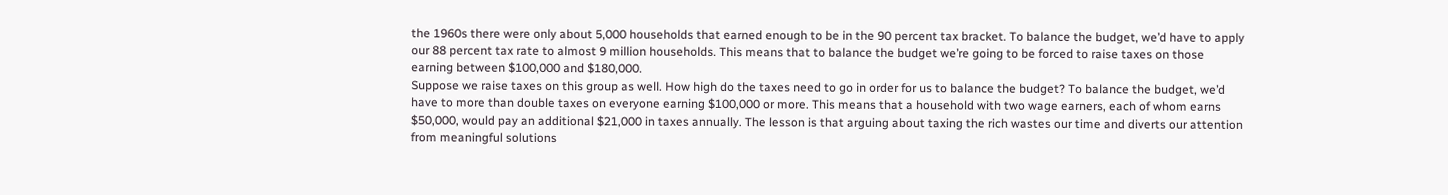the 1960s there were only about 5,000 households that earned enough to be in the 90 percent tax bracket. To balance the budget, we’d have to apply our 88 percent tax rate to almost 9 million households. This means that to balance the budget we’re going to be forced to raise taxes on those earning between $100,000 and $180,000.
Suppose we raise taxes on this group as well. How high do the taxes need to go in order for us to balance the budget? To balance the budget, we’d have to more than double taxes on everyone earning $100,000 or more. This means that a household with two wage earners, each of whom earns $50,000, would pay an additional $21,000 in taxes annually. The lesson is that arguing about taxing the rich wastes our time and diverts our attention from meaningful solutions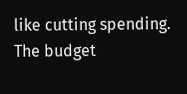like cutting spending. The budget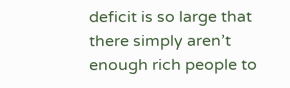deficit is so large that there simply aren’t enough rich people to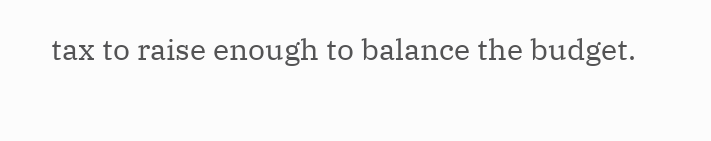tax to raise enough to balance the budget.